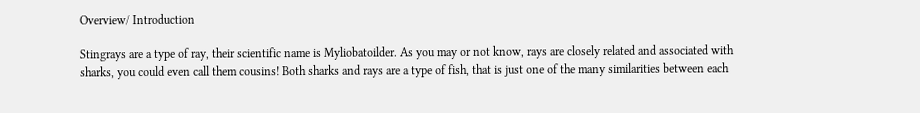Overview/ Introduction

Stingrays are a type of ray, their scientific name is Myliobatoilder. As you may or not know, rays are closely related and associated with sharks, you could even call them cousins! Both sharks and rays are a type of fish, that is just one of the many similarities between each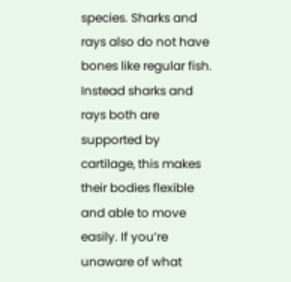species. Sharks and rays also do not have bones like regular fish. Instead sharks and rays both are supported by cartilage, this makes their bodies flexible and able to move easily. If you’re unaware of what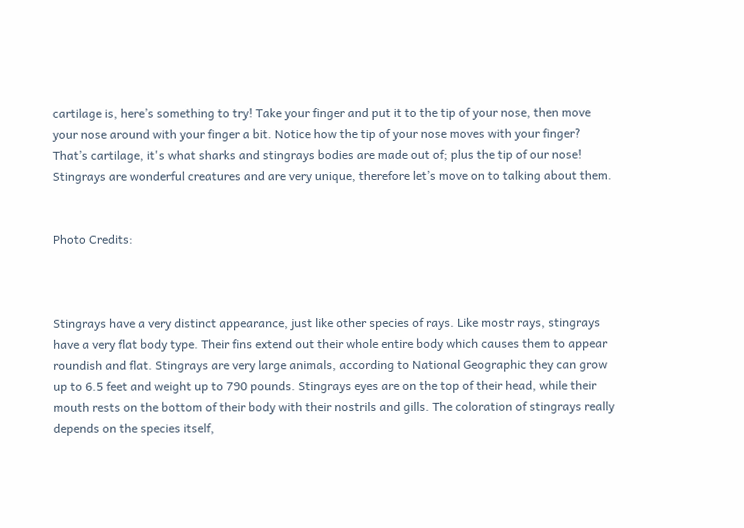cartilage is, here’s something to try! Take your finger and put it to the tip of your nose, then move your nose around with your finger a bit. Notice how the tip of your nose moves with your finger? That’s cartilage, it's what sharks and stingrays bodies are made out of; plus the tip of our nose! Stingrays are wonderful creatures and are very unique, therefore let’s move on to talking about them.


Photo Credits:



Stingrays have a very distinct appearance, just like other species of rays. Like mostr rays, stingrays have a very flat body type. Their fins extend out their whole entire body which causes them to appear roundish and flat. Stingrays are very large animals, according to National Geographic they can grow up to 6.5 feet and weight up to 790 pounds. Stingrays eyes are on the top of their head, while their mouth rests on the bottom of their body with their nostrils and gills. The coloration of stingrays really depends on the species itself,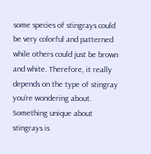some species of stingrays could be very colorful and patterned while others could just be brown and white. Therefore, it really depends on the type of stingray you’re wondering about. Something unique about stingrays is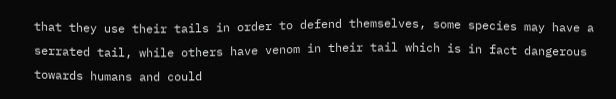that they use their tails in order to defend themselves, some species may have a serrated tail, while others have venom in their tail which is in fact dangerous towards humans and could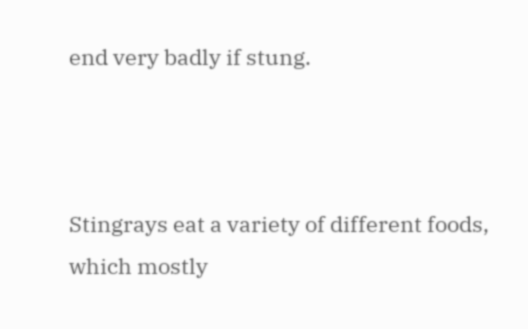end very badly if stung.



Stingrays eat a variety of different foods, which mostly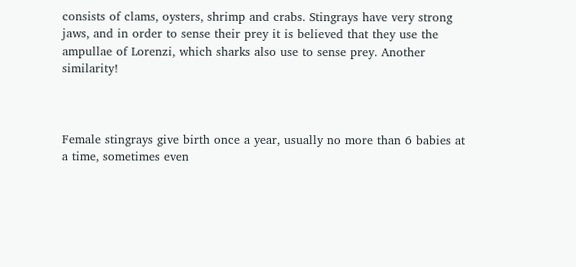consists of clams, oysters, shrimp and crabs. Stingrays have very strong jaws, and in order to sense their prey it is believed that they use the ampullae of Lorenzi, which sharks also use to sense prey. Another similarity!



Female stingrays give birth once a year, usually no more than 6 babies at a time, sometimes even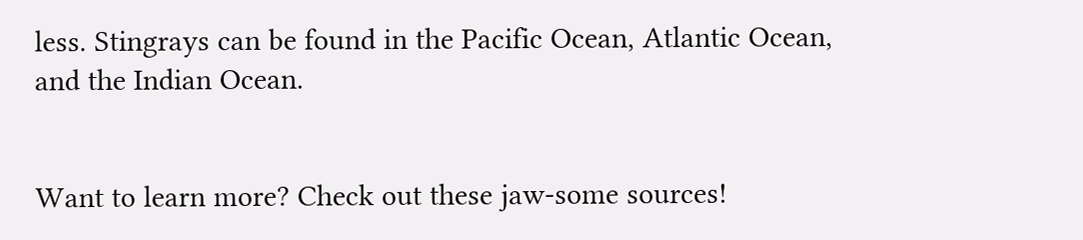less. Stingrays can be found in the Pacific Ocean, Atlantic Ocean, and the Indian Ocean.


Want to learn more? Check out these jaw-some sources!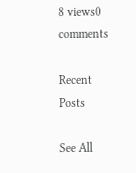8 views0 comments

Recent Posts

See All